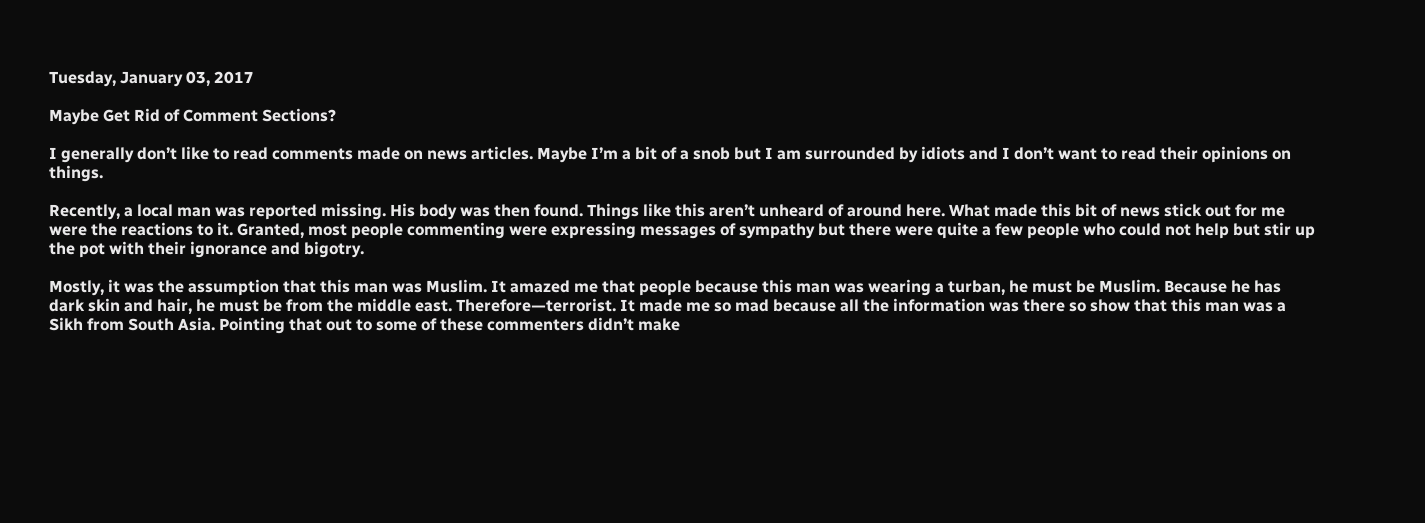Tuesday, January 03, 2017

Maybe Get Rid of Comment Sections?

I generally don’t like to read comments made on news articles. Maybe I’m a bit of a snob but I am surrounded by idiots and I don’t want to read their opinions on things.

Recently, a local man was reported missing. His body was then found. Things like this aren’t unheard of around here. What made this bit of news stick out for me were the reactions to it. Granted, most people commenting were expressing messages of sympathy but there were quite a few people who could not help but stir up the pot with their ignorance and bigotry.

Mostly, it was the assumption that this man was Muslim. It amazed me that people because this man was wearing a turban, he must be Muslim. Because he has dark skin and hair, he must be from the middle east. Therefore—terrorist. It made me so mad because all the information was there so show that this man was a Sikh from South Asia. Pointing that out to some of these commenters didn’t make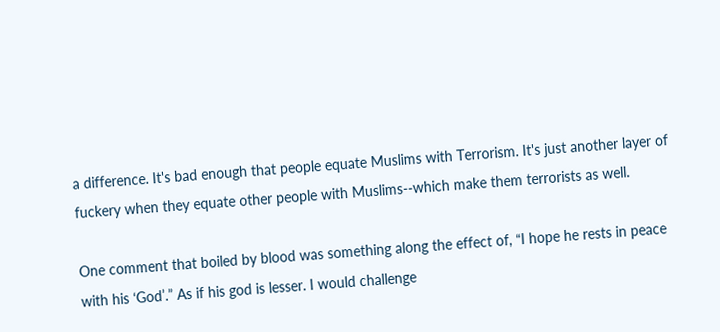a difference. It's bad enough that people equate Muslims with Terrorism. It's just another layer of fuckery when they equate other people with Muslims--which make them terrorists as well.

One comment that boiled by blood was something along the effect of, “I hope he rests in peace with his ‘God’.” As if his god is lesser. I would challenge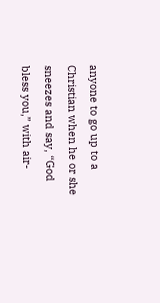anyone to go up to a Christian when he or she sneezes and say, “God bless you,” with air-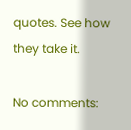quotes. See how they take it.

No comments: